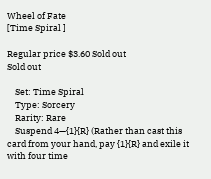Wheel of Fate
[Time Spiral ]

Regular price $3.60 Sold out
Sold out

    Set: Time Spiral
    Type: Sorcery
    Rarity: Rare
    Suspend 4—{1}{R} (Rather than cast this card from your hand, pay {1}{R} and exile it with four time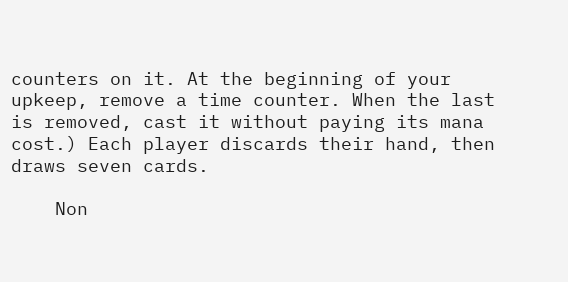counters on it. At the beginning of your upkeep, remove a time counter. When the last is removed, cast it without paying its mana cost.) Each player discards their hand, then draws seven cards.

    Non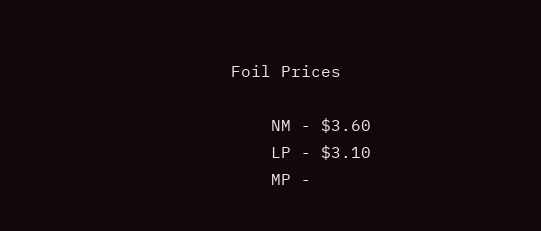Foil Prices

    NM - $3.60
    LP - $3.10
    MP -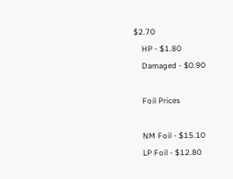$2.70
    HP - $1.80
    Damaged - $0.90

    Foil Prices

    NM Foil - $15.10
    LP Foil - $12.80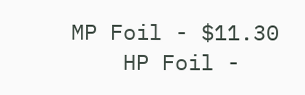MP Foil - $11.30
    HP Foil -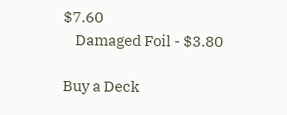$7.60
    Damaged Foil - $3.80

Buy a Deck